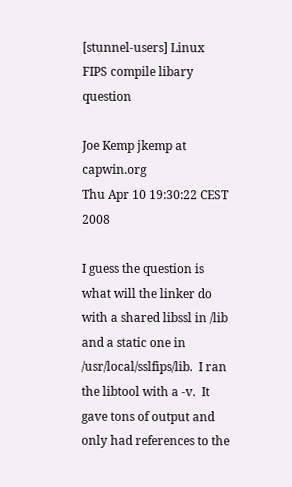[stunnel-users] Linux FIPS compile libary question

Joe Kemp jkemp at capwin.org
Thu Apr 10 19:30:22 CEST 2008

I guess the question is what will the linker do with a shared libssl in /lib and a static one in /usr/local/sslfips/lib.  I ran the libtool with a -v.  It gave tons of output and only had references to the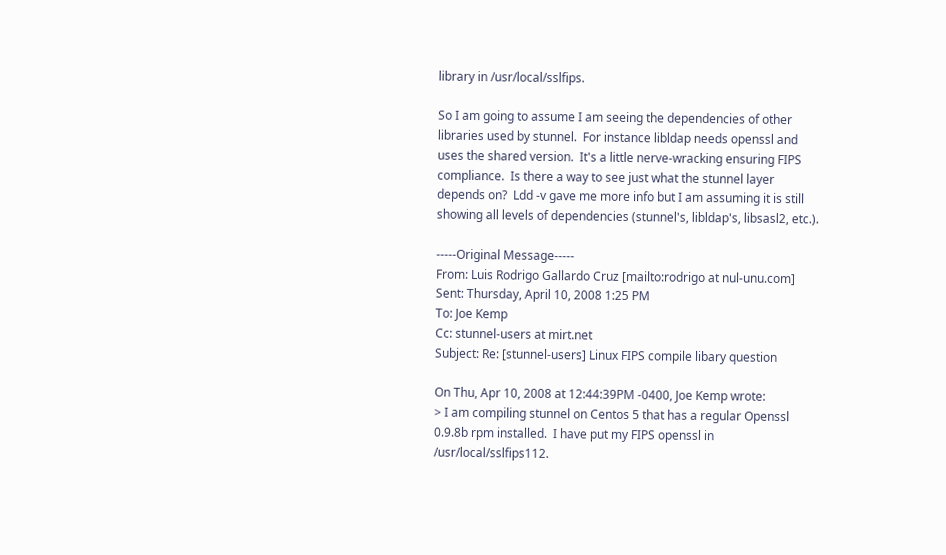library in /usr/local/sslfips.

So I am going to assume I am seeing the dependencies of other libraries used by stunnel.  For instance libldap needs openssl and uses the shared version.  It's a little nerve-wracking ensuring FIPS compliance.  Is there a way to see just what the stunnel layer depends on?  Ldd -v gave me more info but I am assuming it is still showing all levels of dependencies (stunnel's, libldap's, libsasl2, etc.).

-----Original Message-----
From: Luis Rodrigo Gallardo Cruz [mailto:rodrigo at nul-unu.com]
Sent: Thursday, April 10, 2008 1:25 PM
To: Joe Kemp
Cc: stunnel-users at mirt.net
Subject: Re: [stunnel-users] Linux FIPS compile libary question

On Thu, Apr 10, 2008 at 12:44:39PM -0400, Joe Kemp wrote:
> I am compiling stunnel on Centos 5 that has a regular Openssl 0.9.8b rpm installed.  I have put my FIPS openssl in /usr/local/sslfips112.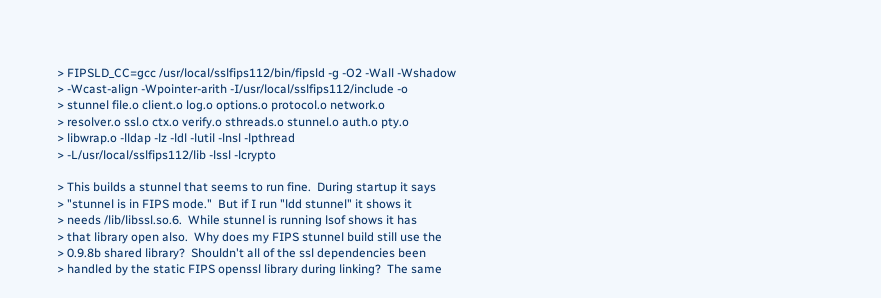> FIPSLD_CC=gcc /usr/local/sslfips112/bin/fipsld -g -O2 -Wall -Wshadow
> -Wcast-align -Wpointer-arith -I/usr/local/sslfips112/include -o
> stunnel file.o client.o log.o options.o protocol.o network.o
> resolver.o ssl.o ctx.o verify.o sthreads.o stunnel.o auth.o pty.o
> libwrap.o -lldap -lz -ldl -lutil -lnsl -lpthread
> -L/usr/local/sslfips112/lib -lssl -lcrypto

> This builds a stunnel that seems to run fine.  During startup it says
> "stunnel is in FIPS mode."  But if I run "ldd stunnel" it shows it
> needs /lib/libssl.so.6.  While stunnel is running lsof shows it has
> that library open also.  Why does my FIPS stunnel build still use the
> 0.9.8b shared library?  Shouldn't all of the ssl dependencies been
> handled by the static FIPS openssl library during linking?  The same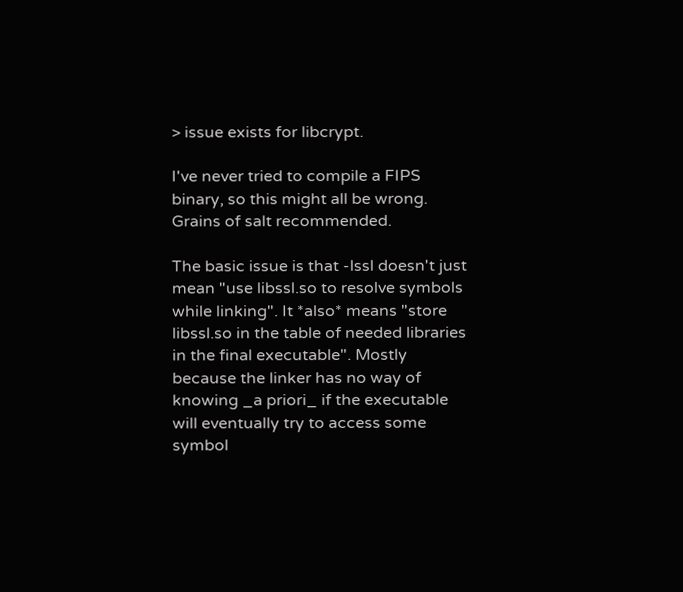> issue exists for libcrypt.

I've never tried to compile a FIPS binary, so this might all be wrong. Grains of salt recommended.

The basic issue is that -lssl doesn't just mean "use libssl.so to resolve symbols while linking". It *also* means "store libssl.so in the table of needed libraries in the final executable". Mostly because the linker has no way of knowing _a priori_ if the executable will eventually try to access some symbol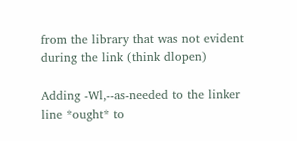from the library that was not evident during the link (think dlopen)

Adding -Wl,--as-needed to the linker line *ought* to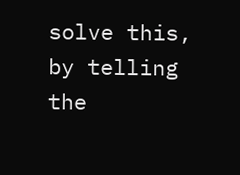solve this, by telling the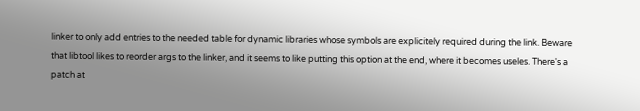linker to only add entries to the needed table for dynamic libraries whose symbols are explicitely required during the link. Beware that libtool likes to reorder args to the linker, and it seems to like putting this option at the end, where it becomes useles. There's a patch at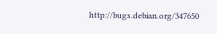http://bugs.debian.org/347650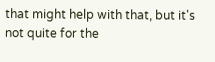that might help with that, but it's not quite for the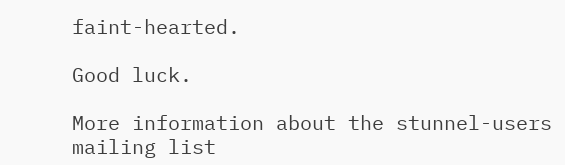faint-hearted.

Good luck.

More information about the stunnel-users mailing list